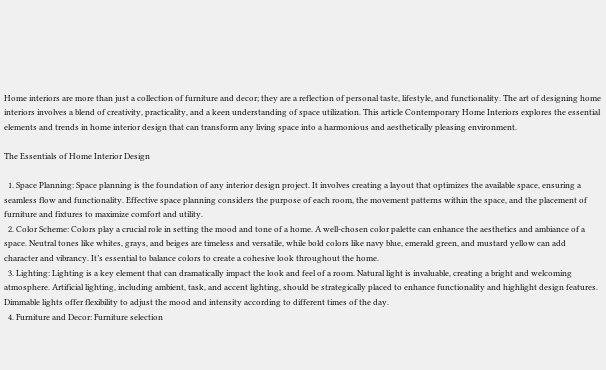Home interiors are more than just a collection of furniture and decor; they are a reflection of personal taste, lifestyle, and functionality. The art of designing home interiors involves a blend of creativity, practicality, and a keen understanding of space utilization. This article Contemporary Home Interiors explores the essential elements and trends in home interior design that can transform any living space into a harmonious and aesthetically pleasing environment.

The Essentials of Home Interior Design

  1. Space Planning: Space planning is the foundation of any interior design project. It involves creating a layout that optimizes the available space, ensuring a seamless flow and functionality. Effective space planning considers the purpose of each room, the movement patterns within the space, and the placement of furniture and fixtures to maximize comfort and utility.
  2. Color Scheme: Colors play a crucial role in setting the mood and tone of a home. A well-chosen color palette can enhance the aesthetics and ambiance of a space. Neutral tones like whites, grays, and beiges are timeless and versatile, while bold colors like navy blue, emerald green, and mustard yellow can add character and vibrancy. It’s essential to balance colors to create a cohesive look throughout the home.
  3. Lighting: Lighting is a key element that can dramatically impact the look and feel of a room. Natural light is invaluable, creating a bright and welcoming atmosphere. Artificial lighting, including ambient, task, and accent lighting, should be strategically placed to enhance functionality and highlight design features. Dimmable lights offer flexibility to adjust the mood and intensity according to different times of the day.
  4. Furniture and Decor: Furniture selection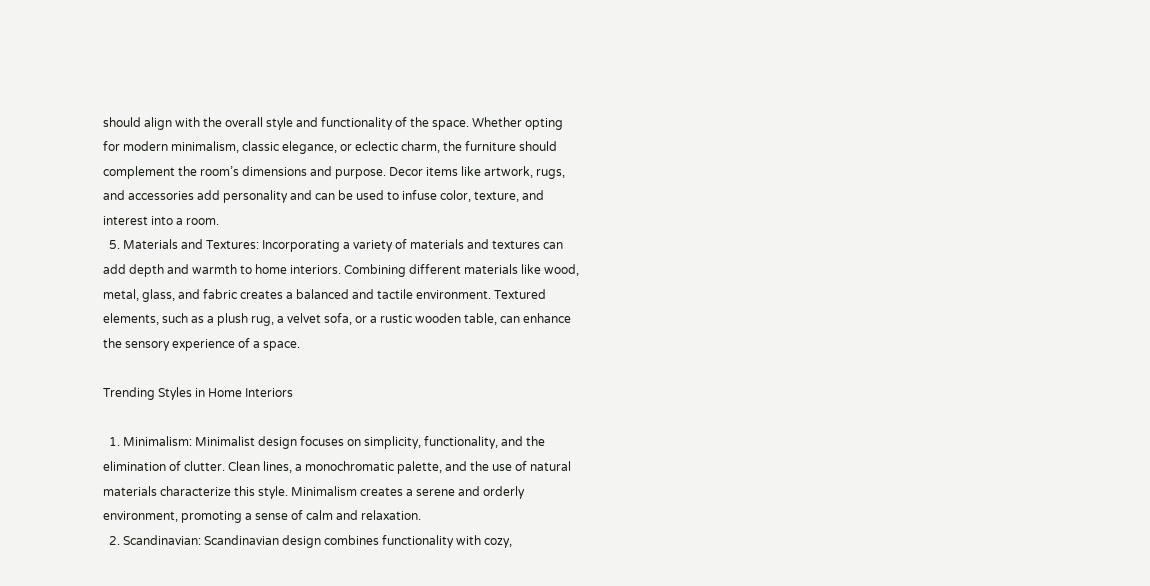should align with the overall style and functionality of the space. Whether opting for modern minimalism, classic elegance, or eclectic charm, the furniture should complement the room’s dimensions and purpose. Decor items like artwork, rugs, and accessories add personality and can be used to infuse color, texture, and interest into a room.
  5. Materials and Textures: Incorporating a variety of materials and textures can add depth and warmth to home interiors. Combining different materials like wood, metal, glass, and fabric creates a balanced and tactile environment. Textured elements, such as a plush rug, a velvet sofa, or a rustic wooden table, can enhance the sensory experience of a space.

Trending Styles in Home Interiors

  1. Minimalism: Minimalist design focuses on simplicity, functionality, and the elimination of clutter. Clean lines, a monochromatic palette, and the use of natural materials characterize this style. Minimalism creates a serene and orderly environment, promoting a sense of calm and relaxation.
  2. Scandinavian: Scandinavian design combines functionality with cozy,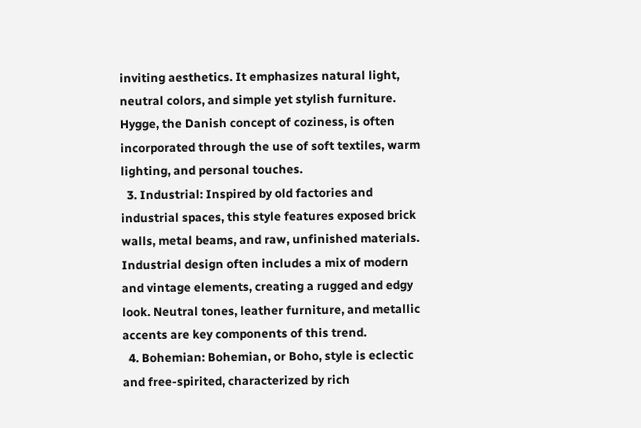inviting aesthetics. It emphasizes natural light, neutral colors, and simple yet stylish furniture. Hygge, the Danish concept of coziness, is often incorporated through the use of soft textiles, warm lighting, and personal touches.
  3. Industrial: Inspired by old factories and industrial spaces, this style features exposed brick walls, metal beams, and raw, unfinished materials. Industrial design often includes a mix of modern and vintage elements, creating a rugged and edgy look. Neutral tones, leather furniture, and metallic accents are key components of this trend.
  4. Bohemian: Bohemian, or Boho, style is eclectic and free-spirited, characterized by rich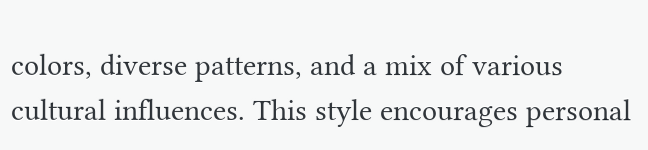colors, diverse patterns, and a mix of various cultural influences. This style encourages personal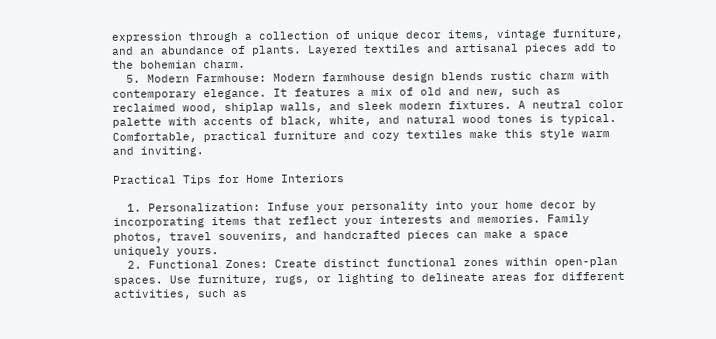expression through a collection of unique decor items, vintage furniture, and an abundance of plants. Layered textiles and artisanal pieces add to the bohemian charm.
  5. Modern Farmhouse: Modern farmhouse design blends rustic charm with contemporary elegance. It features a mix of old and new, such as reclaimed wood, shiplap walls, and sleek modern fixtures. A neutral color palette with accents of black, white, and natural wood tones is typical. Comfortable, practical furniture and cozy textiles make this style warm and inviting.

Practical Tips for Home Interiors

  1. Personalization: Infuse your personality into your home decor by incorporating items that reflect your interests and memories. Family photos, travel souvenirs, and handcrafted pieces can make a space uniquely yours.
  2. Functional Zones: Create distinct functional zones within open-plan spaces. Use furniture, rugs, or lighting to delineate areas for different activities, such as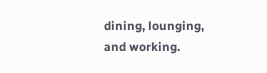dining, lounging, and working.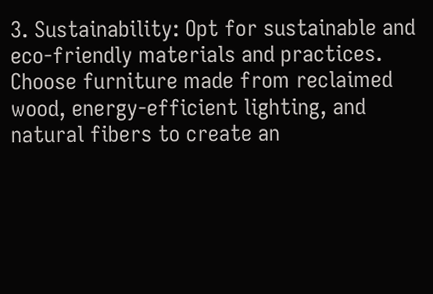3. Sustainability: Opt for sustainable and eco-friendly materials and practices. Choose furniture made from reclaimed wood, energy-efficient lighting, and natural fibers to create an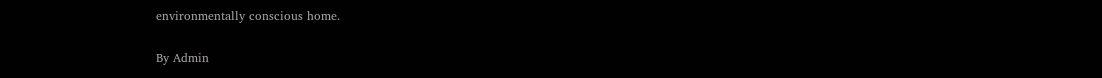environmentally conscious home.

By Admin